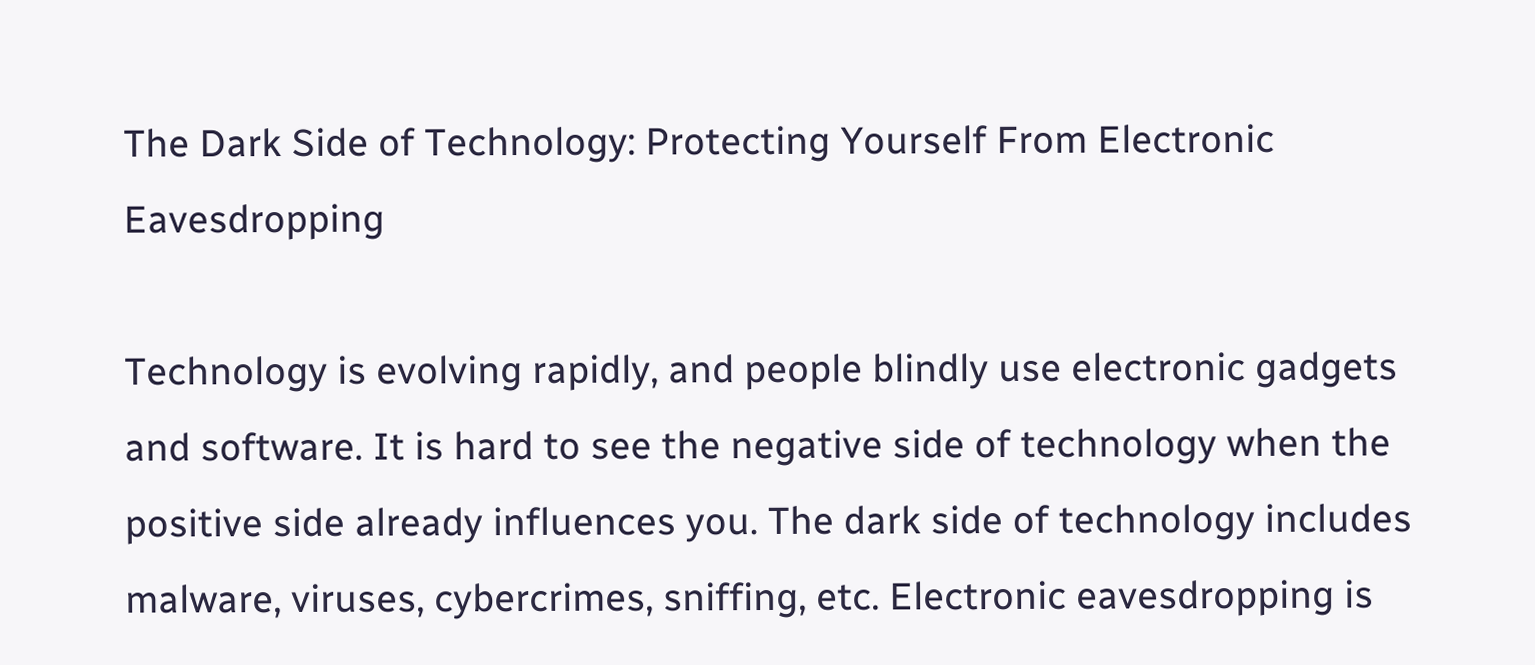The Dark Side of Technology: Protecting Yourself From Electronic Eavesdropping

Technology is evolving rapidly, and people blindly use electronic gadgets and software. It is hard to see the negative side of technology when the positive side already influences you. The dark side of technology includes malware, viruses, cybercrimes, sniffing, etc. Electronic eavesdropping is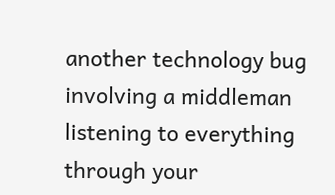another technology bug involving a middleman listening to everything through your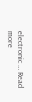electronic … Read more